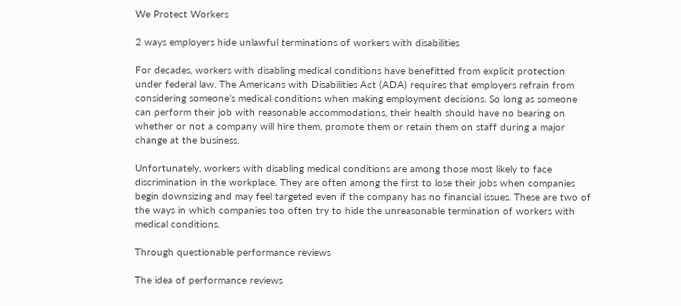We Protect Workers

2 ways employers hide unlawful terminations of workers with disabilities

For decades, workers with disabling medical conditions have benefitted from explicit protection under federal law. The Americans with Disabilities Act (ADA) requires that employers refrain from considering someone’s medical conditions when making employment decisions. So long as someone can perform their job with reasonable accommodations, their health should have no bearing on whether or not a company will hire them, promote them or retain them on staff during a major change at the business.

Unfortunately, workers with disabling medical conditions are among those most likely to face discrimination in the workplace. They are often among the first to lose their jobs when companies begin downsizing and may feel targeted even if the company has no financial issues. These are two of the ways in which companies too often try to hide the unreasonable termination of workers with medical conditions.

Through questionable performance reviews

The idea of performance reviews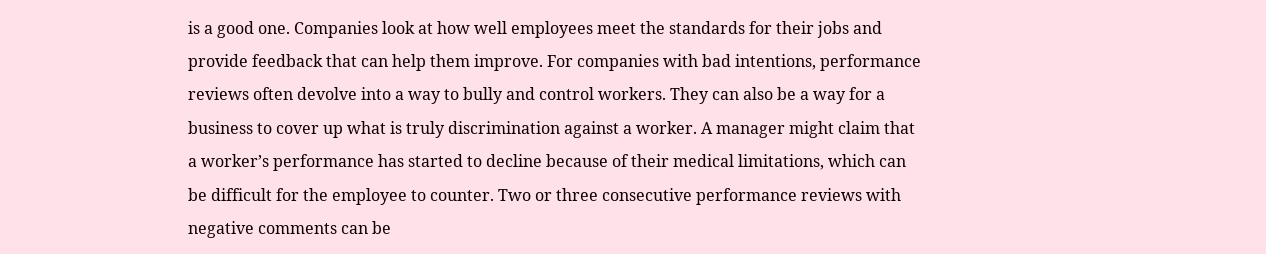is a good one. Companies look at how well employees meet the standards for their jobs and provide feedback that can help them improve. For companies with bad intentions, performance reviews often devolve into a way to bully and control workers. They can also be a way for a business to cover up what is truly discrimination against a worker. A manager might claim that a worker’s performance has started to decline because of their medical limitations, which can be difficult for the employee to counter. Two or three consecutive performance reviews with negative comments can be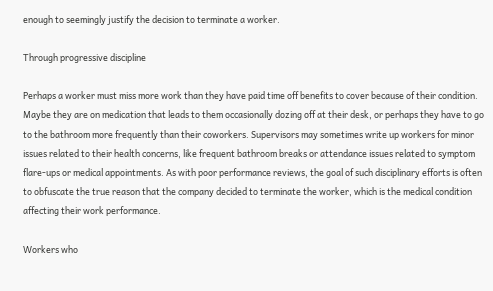enough to seemingly justify the decision to terminate a worker.

Through progressive discipline

Perhaps a worker must miss more work than they have paid time off benefits to cover because of their condition. Maybe they are on medication that leads to them occasionally dozing off at their desk, or perhaps they have to go to the bathroom more frequently than their coworkers. Supervisors may sometimes write up workers for minor issues related to their health concerns, like frequent bathroom breaks or attendance issues related to symptom flare-ups or medical appointments. As with poor performance reviews, the goal of such disciplinary efforts is often to obfuscate the true reason that the company decided to terminate the worker, which is the medical condition affecting their work performance.

Workers who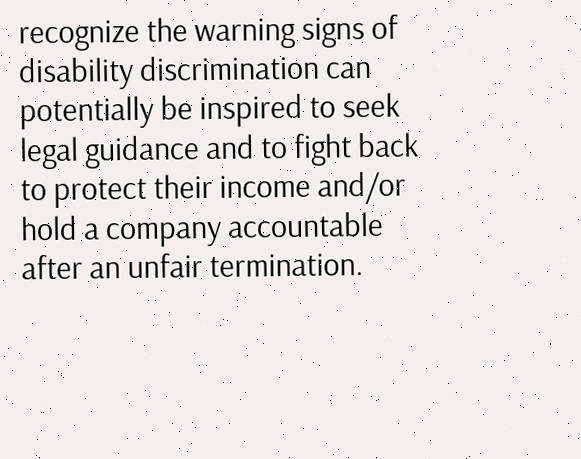recognize the warning signs of disability discrimination can potentially be inspired to seek legal guidance and to fight back to protect their income and/or hold a company accountable after an unfair termination.